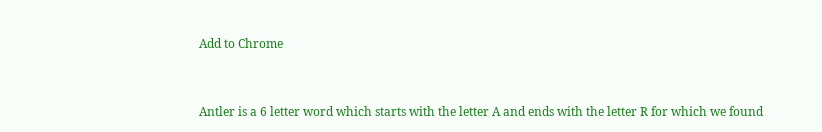Add to Chrome


Antler is a 6 letter word which starts with the letter A and ends with the letter R for which we found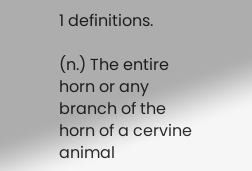1 definitions.

(n.) The entire horn or any branch of the horn of a cervine animal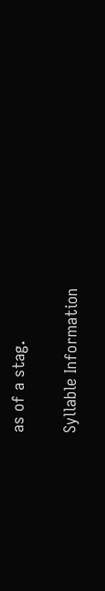as of a stag.

Syllable Information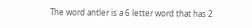The word antler is a 6 letter word that has 2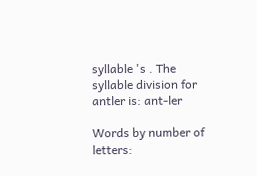syllable 's . The syllable division for antler is: ant-ler

Words by number of letters: